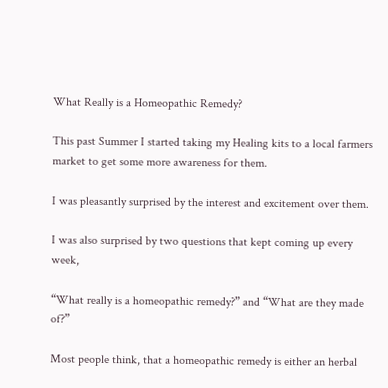What Really is a Homeopathic Remedy?

This past Summer I started taking my Healing kits to a local farmers market to get some more awareness for them.

I was pleasantly surprised by the interest and excitement over them.

I was also surprised by two questions that kept coming up every week,

“What really is a homeopathic remedy?” and “What are they made of?”

Most people think, that a homeopathic remedy is either an herbal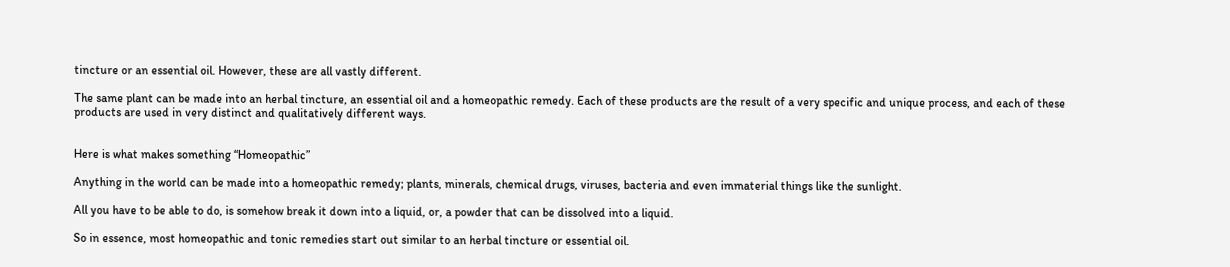tincture or an essential oil. However, these are all vastly different.

The same plant can be made into an herbal tincture, an essential oil and a homeopathic remedy. Each of these products are the result of a very specific and unique process, and each of these products are used in very distinct and qualitatively different ways.


Here is what makes something “Homeopathic”

Anything in the world can be made into a homeopathic remedy; plants, minerals, chemical drugs, viruses, bacteria and even immaterial things like the sunlight.

All you have to be able to do, is somehow break it down into a liquid, or, a powder that can be dissolved into a liquid.

So in essence, most homeopathic and tonic remedies start out similar to an herbal tincture or essential oil.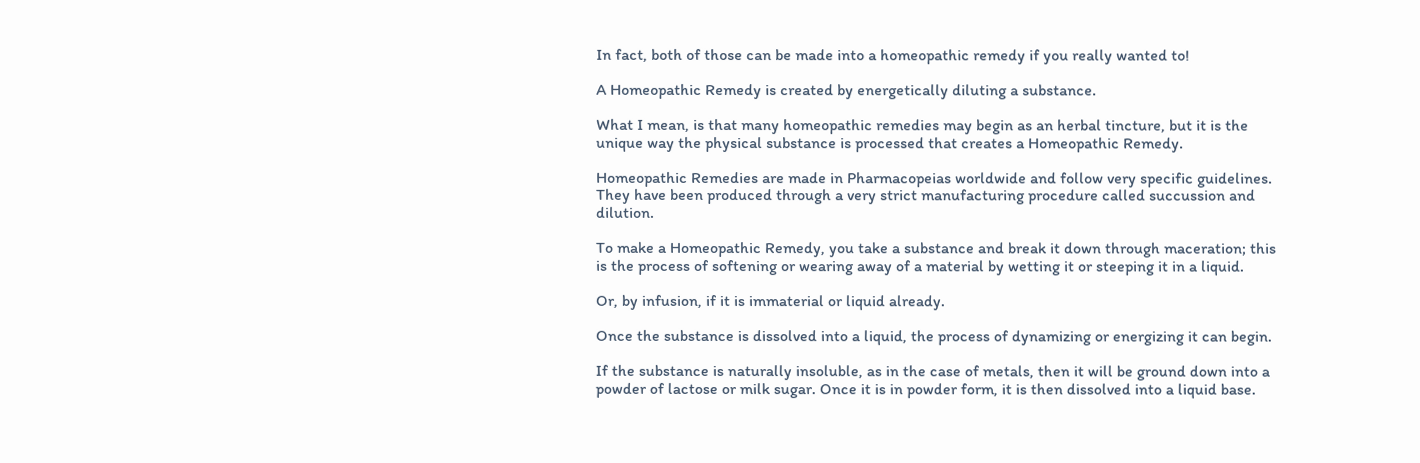In fact, both of those can be made into a homeopathic remedy if you really wanted to!

A Homeopathic Remedy is created by energetically diluting a substance.

What I mean, is that many homeopathic remedies may begin as an herbal tincture, but it is the unique way the physical substance is processed that creates a Homeopathic Remedy.

Homeopathic Remedies are made in Pharmacopeias worldwide and follow very specific guidelines. They have been produced through a very strict manufacturing procedure called succussion and dilution.

To make a Homeopathic Remedy, you take a substance and break it down through maceration; this is the process of softening or wearing away of a material by wetting it or steeping it in a liquid.

Or, by infusion, if it is immaterial or liquid already.

Once the substance is dissolved into a liquid, the process of dynamizing or energizing it can begin.

If the substance is naturally insoluble, as in the case of metals, then it will be ground down into a powder of lactose or milk sugar. Once it is in powder form, it is then dissolved into a liquid base.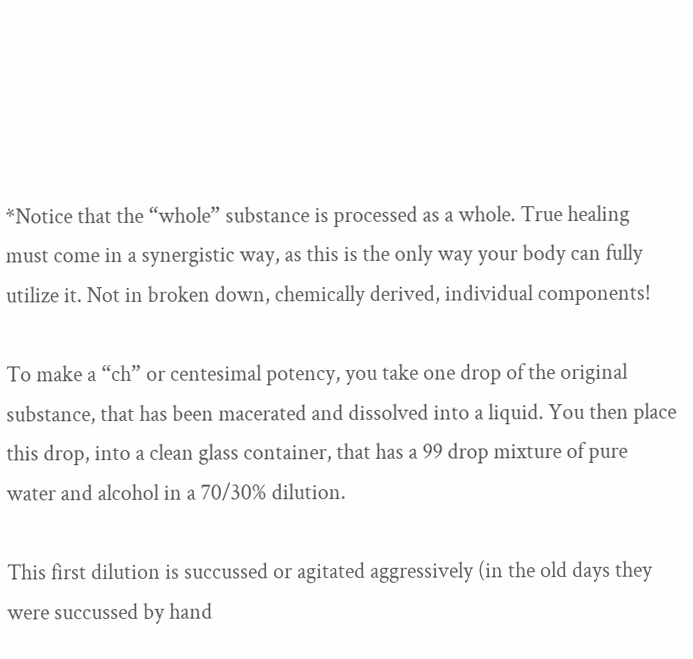*Notice that the “whole” substance is processed as a whole. True healing must come in a synergistic way, as this is the only way your body can fully utilize it. Not in broken down, chemically derived, individual components!

To make a “ch” or centesimal potency, you take one drop of the original substance, that has been macerated and dissolved into a liquid. You then place this drop, into a clean glass container, that has a 99 drop mixture of pure water and alcohol in a 70/30% dilution.

This first dilution is succussed or agitated aggressively (in the old days they were succussed by hand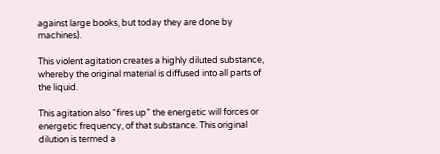against large books, but today they are done by machines).

This violent agitation creates a highly diluted substance, whereby the original material is diffused into all parts of the liquid.

This agitation also “fires up” the energetic will forces or energetic frequency, of that substance. This original dilution is termed a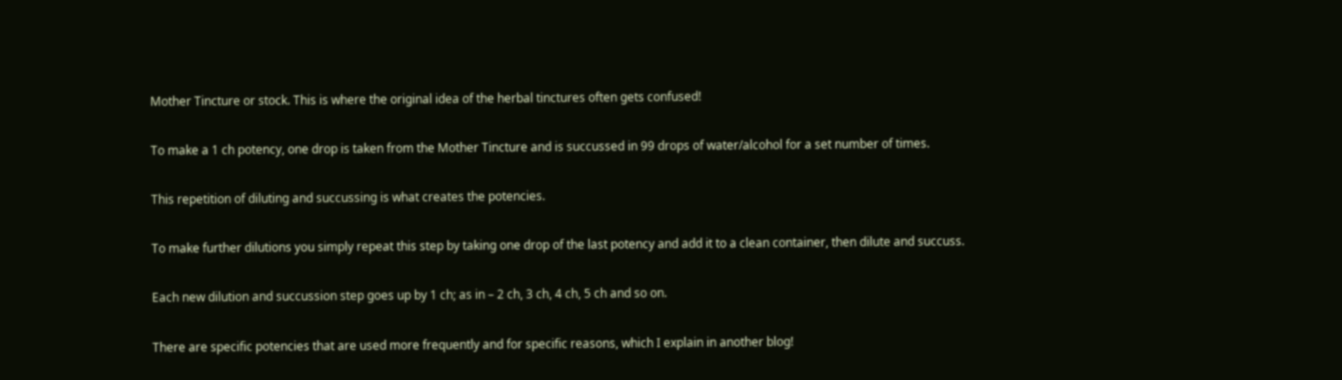Mother Tincture or stock. This is where the original idea of the herbal tinctures often gets confused!

To make a 1 ch potency, one drop is taken from the Mother Tincture and is succussed in 99 drops of water/alcohol for a set number of times.

This repetition of diluting and succussing is what creates the potencies.

To make further dilutions you simply repeat this step by taking one drop of the last potency and add it to a clean container, then dilute and succuss.

Each new dilution and succussion step goes up by 1 ch; as in – 2 ch, 3 ch, 4 ch, 5 ch and so on.

There are specific potencies that are used more frequently and for specific reasons, which I explain in another blog!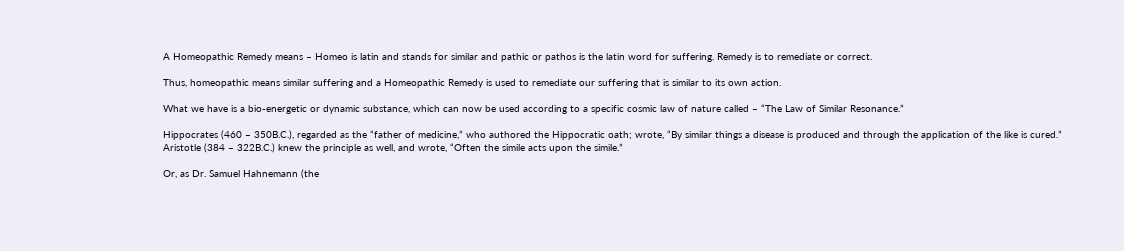A Homeopathic Remedy means – Homeo is latin and stands for similar and pathic or pathos is the latin word for suffering. Remedy is to remediate or correct.

Thus, homeopathic means similar suffering and a Homeopathic Remedy is used to remediate our suffering that is similar to its own action.

What we have is a bio-energetic or dynamic substance, which can now be used according to a specific cosmic law of nature called – “The Law of Similar Resonance.”

Hippocrates (460 – 350B.C.), regarded as the “father of medicine,” who authored the Hippocratic oath; wrote, “By similar things a disease is produced and through the application of the like is cured.” Aristotle (384 – 322B.C.) knew the principle as well, and wrote, “Often the simile acts upon the simile.”

Or, as Dr. Samuel Hahnemann (the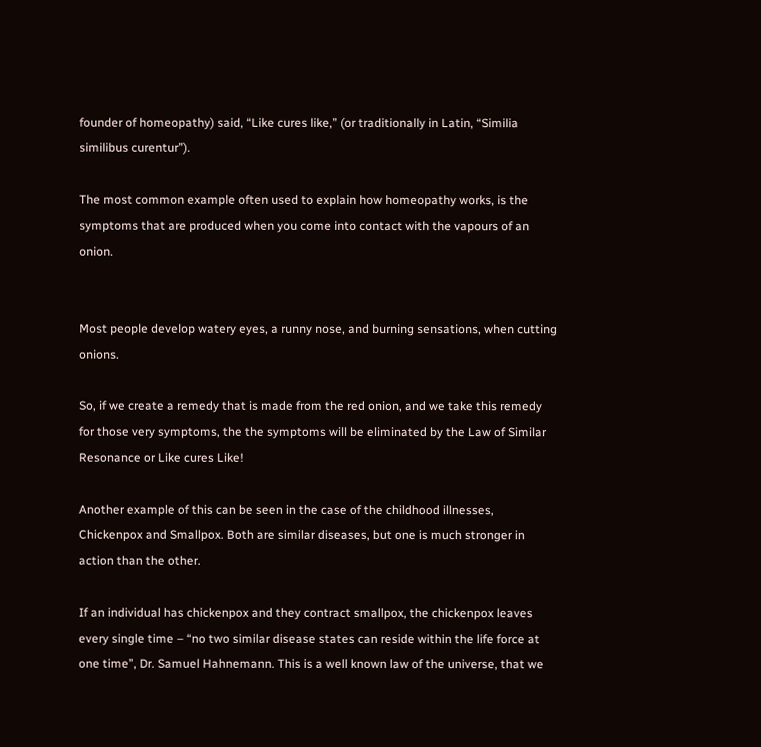founder of homeopathy) said, “Like cures like,” (or traditionally in Latin, “Similia similibus curentur”).

The most common example often used to explain how homeopathy works, is the symptoms that are produced when you come into contact with the vapours of an onion.


Most people develop watery eyes, a runny nose, and burning sensations, when cutting onions.

So, if we create a remedy that is made from the red onion, and we take this remedy for those very symptoms, the the symptoms will be eliminated by the Law of Similar Resonance or Like cures Like!

Another example of this can be seen in the case of the childhood illnesses, Chickenpox and Smallpox. Both are similar diseases, but one is much stronger in action than the other.

If an individual has chickenpox and they contract smallpox, the chickenpox leaves every single time – “no two similar disease states can reside within the life force at one time”, Dr. Samuel Hahnemann. This is a well known law of the universe, that we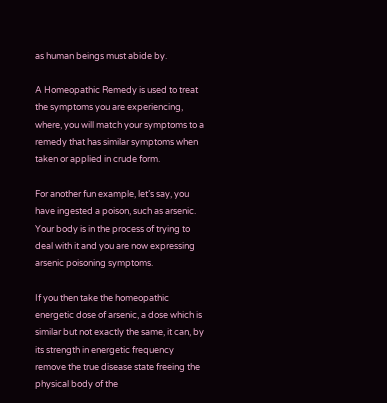as human beings must abide by.

A Homeopathic Remedy is used to treat the symptoms you are experiencing, where, you will match your symptoms to a remedy that has similar symptoms when taken or applied in crude form.

For another fun example, let’s say, you have ingested a poison, such as arsenic. Your body is in the process of trying to deal with it and you are now expressing arsenic poisoning symptoms.

If you then take the homeopathic energetic dose of arsenic, a dose which is similar but not exactly the same, it can, by its strength in energetic frequency remove the true disease state freeing the physical body of the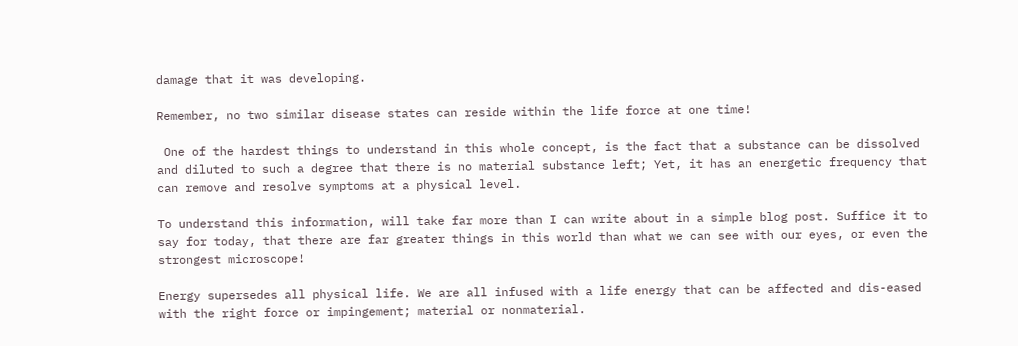damage that it was developing.

Remember, no two similar disease states can reside within the life force at one time!

 One of the hardest things to understand in this whole concept, is the fact that a substance can be dissolved and diluted to such a degree that there is no material substance left; Yet, it has an energetic frequency that can remove and resolve symptoms at a physical level.

To understand this information, will take far more than I can write about in a simple blog post. Suffice it to say for today, that there are far greater things in this world than what we can see with our eyes, or even the strongest microscope!

Energy supersedes all physical life. We are all infused with a life energy that can be affected and dis-eased with the right force or impingement; material or nonmaterial.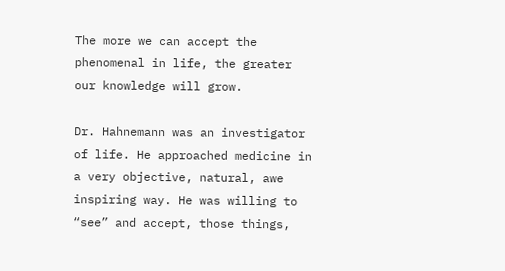The more we can accept the phenomenal in life, the greater our knowledge will grow.

Dr. Hahnemann was an investigator of life. He approached medicine in a very objective, natural, awe inspiring way. He was willing to “see” and accept, those things,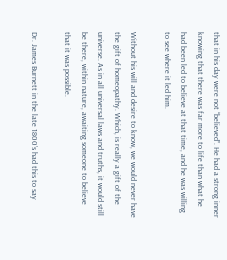that in his day were not “believed”. He had a strong inner knowing that there was far more to life than what he had been led to believe at that time, and he was willing to see where it led him.

Without his will and desire to know, we would never have the gift of homeopathy. Which, is really a gift of the universe. As in all universal laws and truths, it would still be there, within nature, awaiting someone to believe that it was possible.

Dr. James Burnett in the late 1800’s had this to say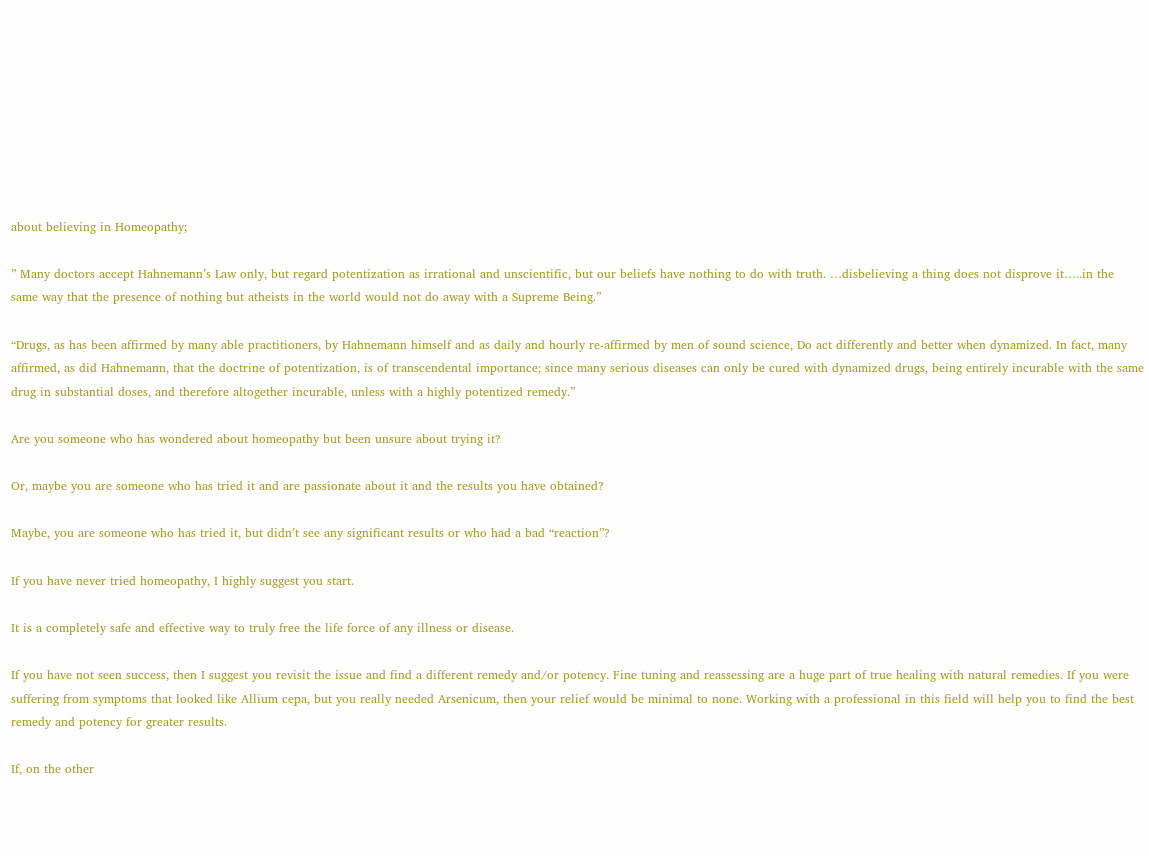about believing in Homeopathy;

” Many doctors accept Hahnemann’s Law only, but regard potentization as irrational and unscientific, but our beliefs have nothing to do with truth. …disbelieving a thing does not disprove it…..in the same way that the presence of nothing but atheists in the world would not do away with a Supreme Being.”

“Drugs, as has been affirmed by many able practitioners, by Hahnemann himself and as daily and hourly re-affirmed by men of sound science, Do act differently and better when dynamized. In fact, many affirmed, as did Hahnemann, that the doctrine of potentization, is of transcendental importance; since many serious diseases can only be cured with dynamized drugs, being entirely incurable with the same drug in substantial doses, and therefore altogether incurable, unless with a highly potentized remedy.”

Are you someone who has wondered about homeopathy but been unsure about trying it?

Or, maybe you are someone who has tried it and are passionate about it and the results you have obtained?

Maybe, you are someone who has tried it, but didn’t see any significant results or who had a bad “reaction”?

If you have never tried homeopathy, I highly suggest you start.

It is a completely safe and effective way to truly free the life force of any illness or disease.

If you have not seen success, then I suggest you revisit the issue and find a different remedy and/or potency. Fine tuning and reassessing are a huge part of true healing with natural remedies. If you were suffering from symptoms that looked like Allium cepa, but you really needed Arsenicum, then your relief would be minimal to none. Working with a professional in this field will help you to find the best remedy and potency for greater results.

If, on the other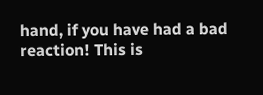hand, if you have had a bad reaction! This is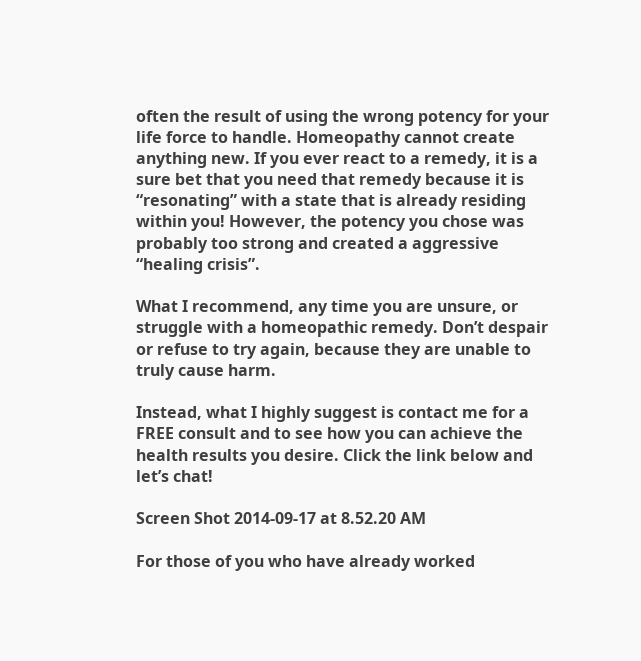often the result of using the wrong potency for your life force to handle. Homeopathy cannot create anything new. If you ever react to a remedy, it is a sure bet that you need that remedy because it is “resonating” with a state that is already residing within you! However, the potency you chose was probably too strong and created a aggressive “healing crisis”.

What I recommend, any time you are unsure, or struggle with a homeopathic remedy. Don’t despair or refuse to try again, because they are unable to truly cause harm.

Instead, what I highly suggest is contact me for a FREE consult and to see how you can achieve the health results you desire. Click the link below and let’s chat!

Screen Shot 2014-09-17 at 8.52.20 AM

For those of you who have already worked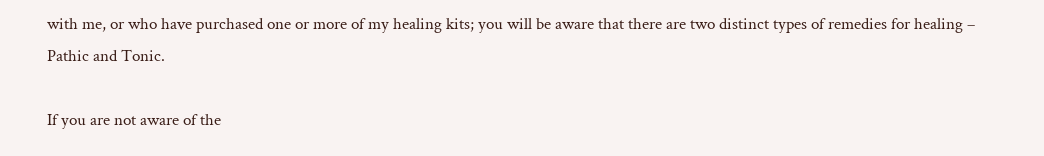with me, or who have purchased one or more of my healing kits; you will be aware that there are two distinct types of remedies for healing – Pathic and Tonic.

If you are not aware of the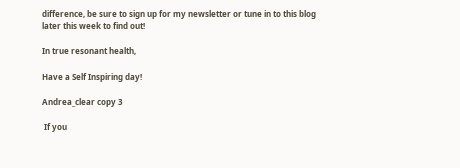difference, be sure to sign up for my newsletter or tune in to this blog later this week to find out!

In true resonant health,

Have a Self Inspiring day!

Andrea_clear copy 3

 If you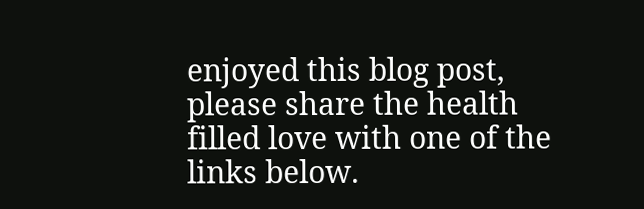enjoyed this blog post, please share the health filled love with one of the links below.